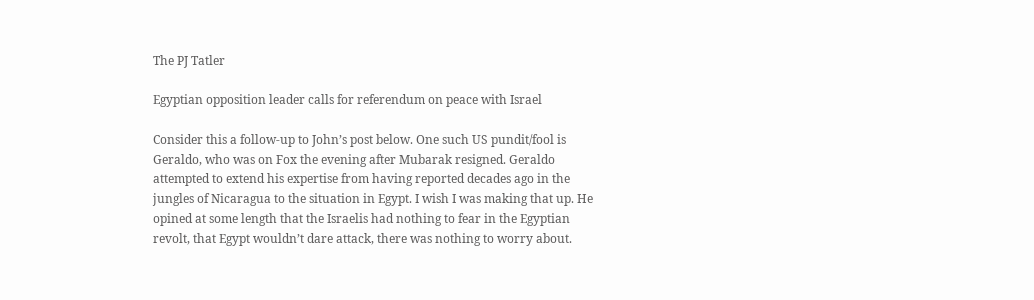The PJ Tatler

Egyptian opposition leader calls for referendum on peace with Israel

Consider this a follow-up to John’s post below. One such US pundit/fool is Geraldo, who was on Fox the evening after Mubarak resigned. Geraldo attempted to extend his expertise from having reported decades ago in the jungles of Nicaragua to the situation in Egypt. I wish I was making that up. He opined at some length that the Israelis had nothing to fear in the Egyptian revolt, that Egypt wouldn’t dare attack, there was nothing to worry about.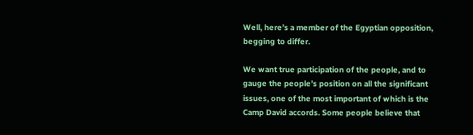Well, here’s a member of the Egyptian opposition, begging to differ.

We want true participation of the people, and to gauge the people’s position on all the significant issues, one of the most important of which is the Camp David accords. Some people believe that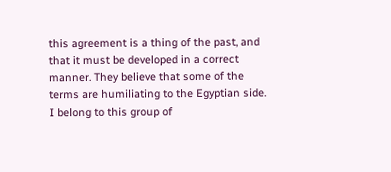this agreement is a thing of the past, and that it must be developed in a correct manner. They believe that some of the terms are humiliating to the Egyptian side. I belong to this group of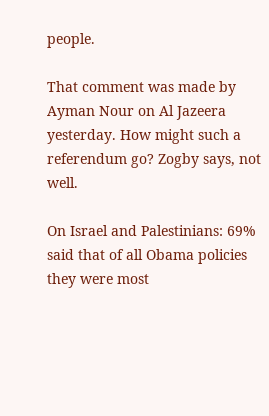people.

That comment was made by Ayman Nour on Al Jazeera yesterday. How might such a referendum go? Zogby says, not well.

On Israel and Palestinians: 69% said that of all Obama policies they were most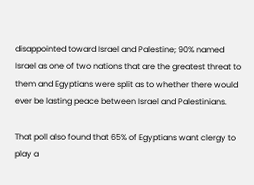disappointed toward Israel and Palestine; 90% named Israel as one of two nations that are the greatest threat to them and Egyptians were split as to whether there would ever be lasting peace between Israel and Palestinians.

That poll also found that 65% of Egyptians want clergy to play a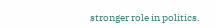stronger role in politics.